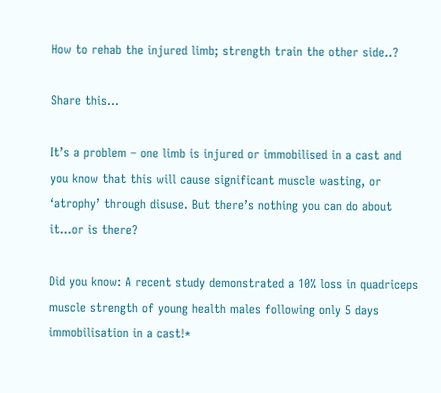How to rehab the injured limb; strength train the other side..?

Share this…

It’s a problem – one limb is injured or immobilised in a cast and you know that this will cause significant muscle wasting, or ‘atrophy’ through disuse. But there’s nothing you can do about it…or is there?

Did you know: A recent study demonstrated a 10% loss in quadriceps muscle strength of young health males following only 5 days immobilisation in a cast!*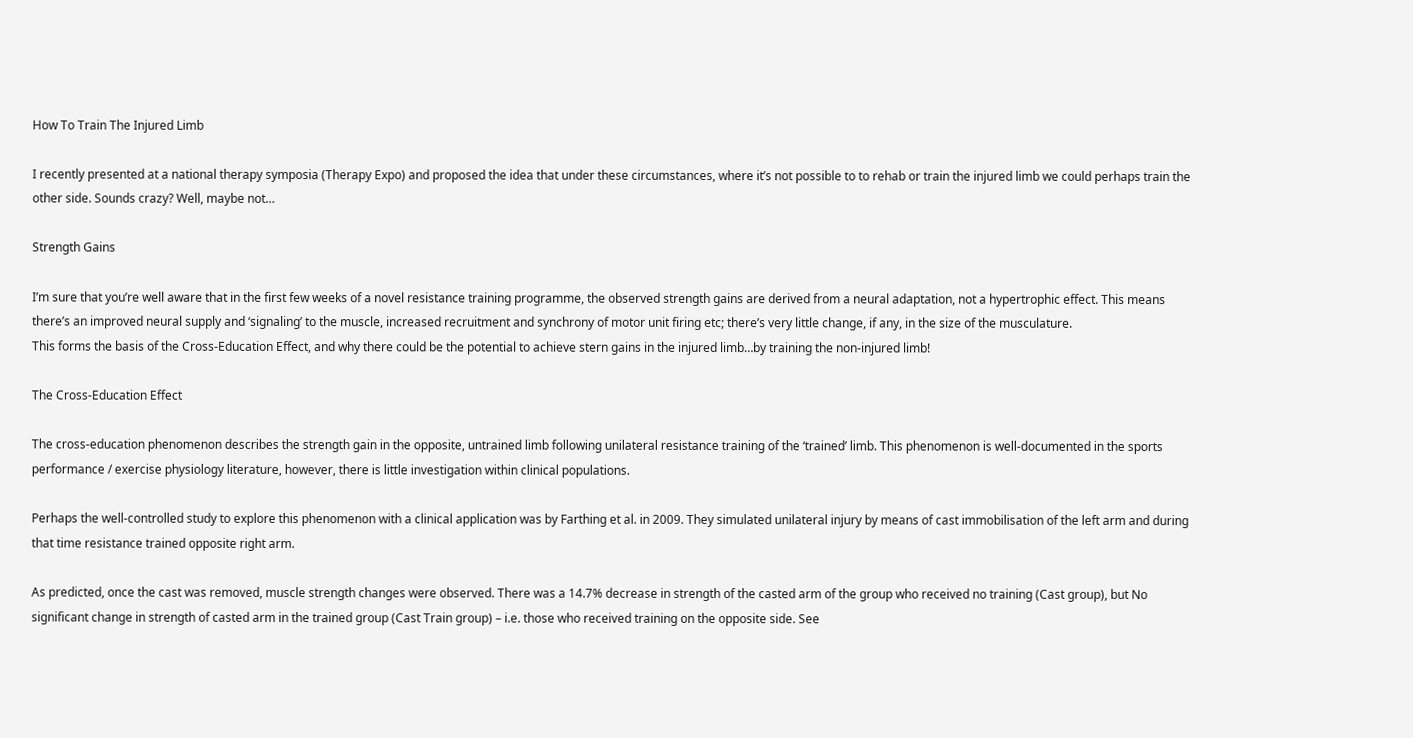How To Train The Injured Limb

I recently presented at a national therapy symposia (Therapy Expo) and proposed the idea that under these circumstances, where it’s not possible to to rehab or train the injured limb we could perhaps train the other side. Sounds crazy? Well, maybe not…

Strength Gains

I’m sure that you’re well aware that in the first few weeks of a novel resistance training programme, the observed strength gains are derived from a neural adaptation, not a hypertrophic effect. This means there’s an improved neural supply and ‘signaling’ to the muscle, increased recruitment and synchrony of motor unit firing etc; there’s very little change, if any, in the size of the musculature.
This forms the basis of the Cross-Education Effect, and why there could be the potential to achieve stern gains in the injured limb…by training the non-injured limb!

The Cross-Education Effect

The cross-education phenomenon describes the strength gain in the opposite, untrained limb following unilateral resistance training of the ‘trained’ limb. This phenomenon is well-documented in the sports performance / exercise physiology literature, however, there is little investigation within clinical populations.

Perhaps the well-controlled study to explore this phenomenon with a clinical application was by Farthing et al. in 2009. They simulated unilateral injury by means of cast immobilisation of the left arm and during that time resistance trained opposite right arm.

As predicted, once the cast was removed, muscle strength changes were observed. There was a 14.7% decrease in strength of the casted arm of the group who received no training (Cast group), but No significant change in strength of casted arm in the trained group (Cast Train group) – i.e. those who received training on the opposite side. See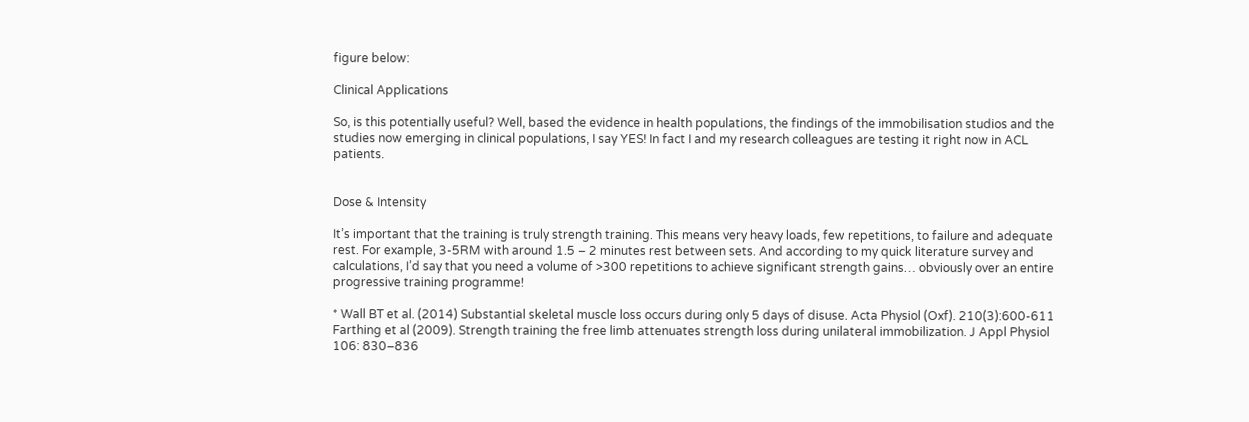figure below:

Clinical Applications

So, is this potentially useful? Well, based the evidence in health populations, the findings of the immobilisation studios and the studies now emerging in clinical populations, I say YES! In fact I and my research colleagues are testing it right now in ACL patients.


Dose & Intensity

It’s important that the training is truly strength training. This means very heavy loads, few repetitions, to failure and adequate rest. For example, 3-5RM with around 1.5 – 2 minutes rest between sets. And according to my quick literature survey and calculations, I’d say that you need a volume of >300 repetitions to achieve significant strength gains… obviously over an entire progressive training programme!

* Wall BT et al. (2014) Substantial skeletal muscle loss occurs during only 5 days of disuse. Acta Physiol (Oxf). 210(3):600-611
Farthing et al (2009). Strength training the free limb attenuates strength loss during unilateral immobilization. J Appl Physiol 106: 830–836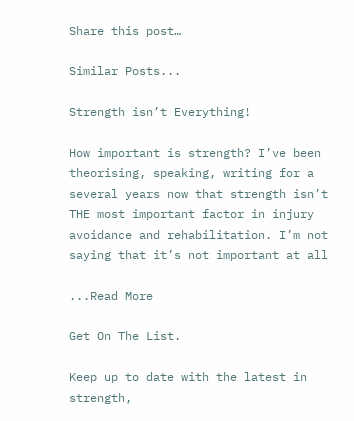Share this post…

Similar Posts...

Strength isn’t Everything!

How important is strength? I’ve been theorising, speaking, writing for a several years now that strength isn’t THE most important factor in injury avoidance and rehabilitation. I’m not saying that it’s not important at all

...Read More

Get On The List.

Keep up to date with the latest in strength,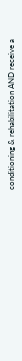conditioning & rehabilitation AND receive a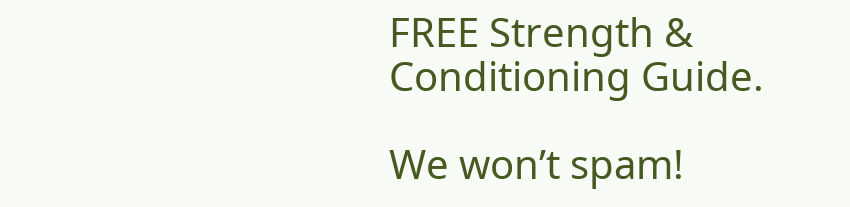FREE Strength & Conditioning Guide.

We won’t spam!